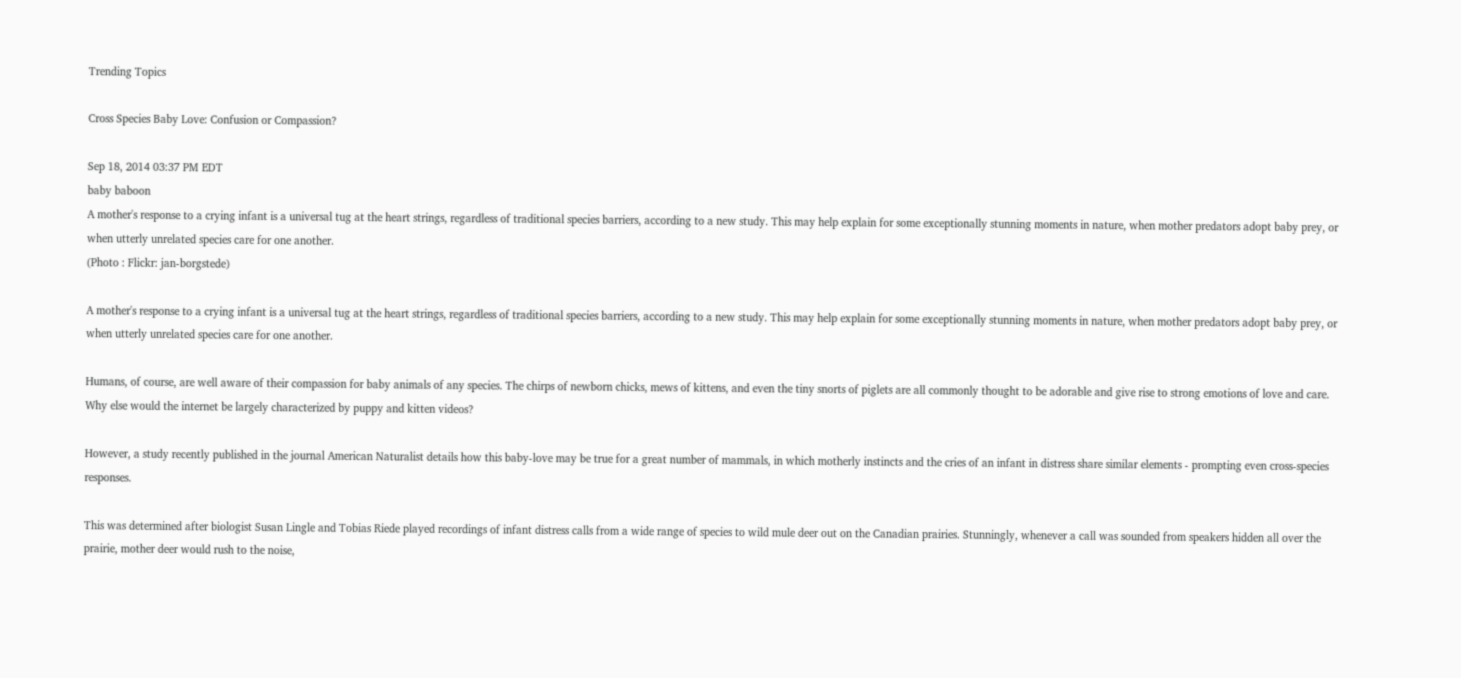Trending Topics

Cross Species Baby Love: Confusion or Compassion?

Sep 18, 2014 03:37 PM EDT
baby baboon
A mother's response to a crying infant is a universal tug at the heart strings, regardless of traditional species barriers, according to a new study. This may help explain for some exceptionally stunning moments in nature, when mother predators adopt baby prey, or when utterly unrelated species care for one another.
(Photo : Flickr: jan-borgstede)

A mother's response to a crying infant is a universal tug at the heart strings, regardless of traditional species barriers, according to a new study. This may help explain for some exceptionally stunning moments in nature, when mother predators adopt baby prey, or when utterly unrelated species care for one another.

Humans, of course, are well aware of their compassion for baby animals of any species. The chirps of newborn chicks, mews of kittens, and even the tiny snorts of piglets are all commonly thought to be adorable and give rise to strong emotions of love and care. Why else would the internet be largely characterized by puppy and kitten videos?

However, a study recently published in the journal American Naturalist details how this baby-love may be true for a great number of mammals, in which motherly instincts and the cries of an infant in distress share similar elements - prompting even cross-species responses.

This was determined after biologist Susan Lingle and Tobias Riede played recordings of infant distress calls from a wide range of species to wild mule deer out on the Canadian prairies. Stunningly, whenever a call was sounded from speakers hidden all over the prairie, mother deer would rush to the noise,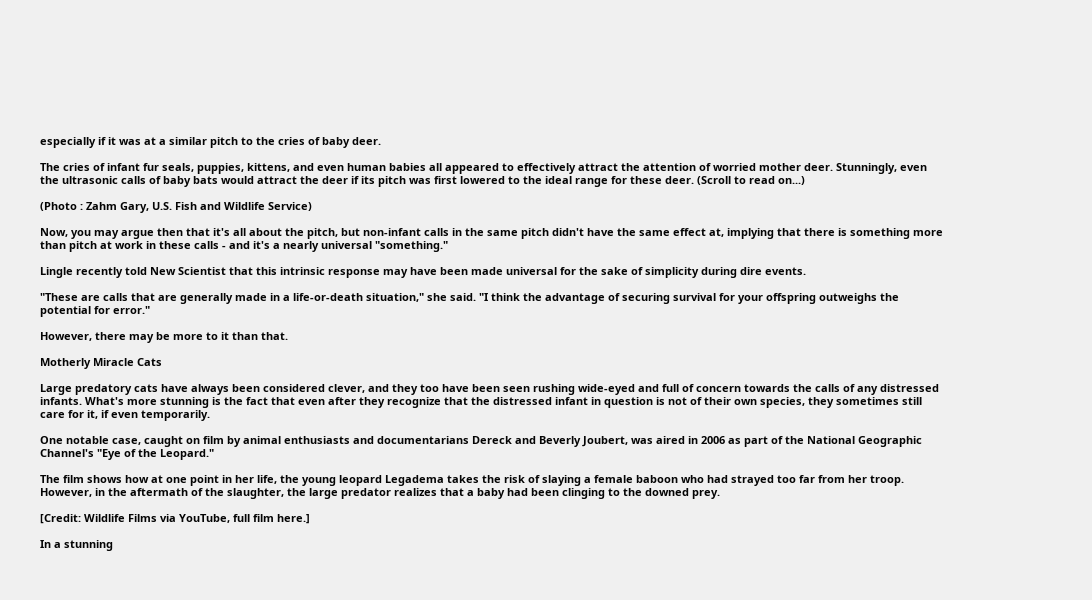especially if it was at a similar pitch to the cries of baby deer.

The cries of infant fur seals, puppies, kittens, and even human babies all appeared to effectively attract the attention of worried mother deer. Stunningly, even the ultrasonic calls of baby bats would attract the deer if its pitch was first lowered to the ideal range for these deer. (Scroll to read on...)

(Photo : Zahm Gary, U.S. Fish and Wildlife Service)

Now, you may argue then that it's all about the pitch, but non-infant calls in the same pitch didn't have the same effect at, implying that there is something more than pitch at work in these calls - and it's a nearly universal "something."

Lingle recently told New Scientist that this intrinsic response may have been made universal for the sake of simplicity during dire events.

"These are calls that are generally made in a life-or-death situation," she said. "I think the advantage of securing survival for your offspring outweighs the potential for error."

However, there may be more to it than that.

Motherly Miracle Cats

Large predatory cats have always been considered clever, and they too have been seen rushing wide-eyed and full of concern towards the calls of any distressed infants. What's more stunning is the fact that even after they recognize that the distressed infant in question is not of their own species, they sometimes still care for it, if even temporarily.

One notable case, caught on film by animal enthusiasts and documentarians Dereck and Beverly Joubert, was aired in 2006 as part of the National Geographic Channel's "Eye of the Leopard."

The film shows how at one point in her life, the young leopard Legadema takes the risk of slaying a female baboon who had strayed too far from her troop. However, in the aftermath of the slaughter, the large predator realizes that a baby had been clinging to the downed prey.

[Credit: Wildlife Films via YouTube, full film here.]

In a stunning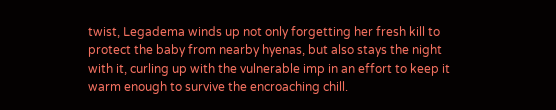twist, Legadema winds up not only forgetting her fresh kill to protect the baby from nearby hyenas, but also stays the night with it, curling up with the vulnerable imp in an effort to keep it warm enough to survive the encroaching chill.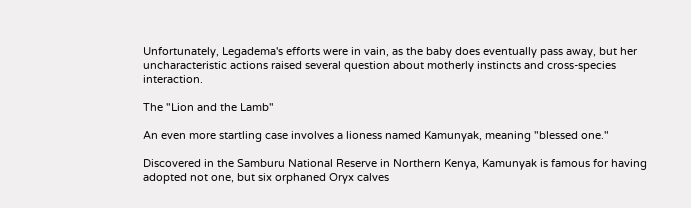Unfortunately, Legadema's efforts were in vain, as the baby does eventually pass away, but her uncharacteristic actions raised several question about motherly instincts and cross-species interaction.

The "Lion and the Lamb"

An even more startling case involves a lioness named Kamunyak, meaning "blessed one."

Discovered in the Samburu National Reserve in Northern Kenya, Kamunyak is famous for having adopted not one, but six orphaned Oryx calves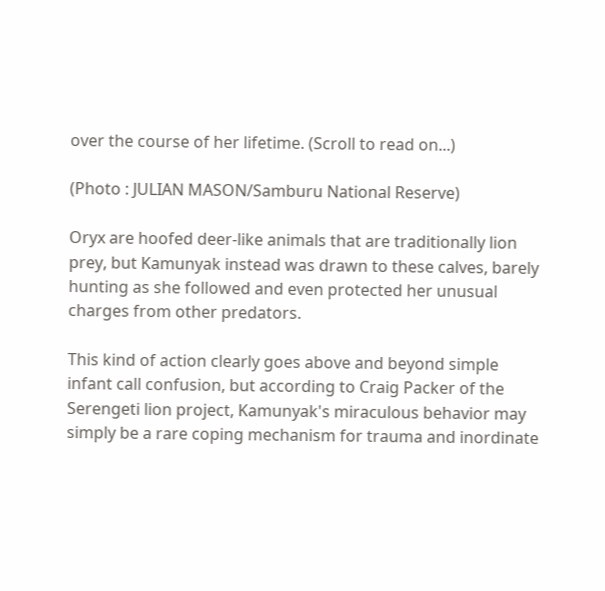over the course of her lifetime. (Scroll to read on...)

(Photo : JULIAN MASON/Samburu National Reserve)

Oryx are hoofed deer-like animals that are traditionally lion prey, but Kamunyak instead was drawn to these calves, barely hunting as she followed and even protected her unusual charges from other predators.

This kind of action clearly goes above and beyond simple infant call confusion, but according to Craig Packer of the Serengeti lion project, Kamunyak's miraculous behavior may simply be a rare coping mechanism for trauma and inordinate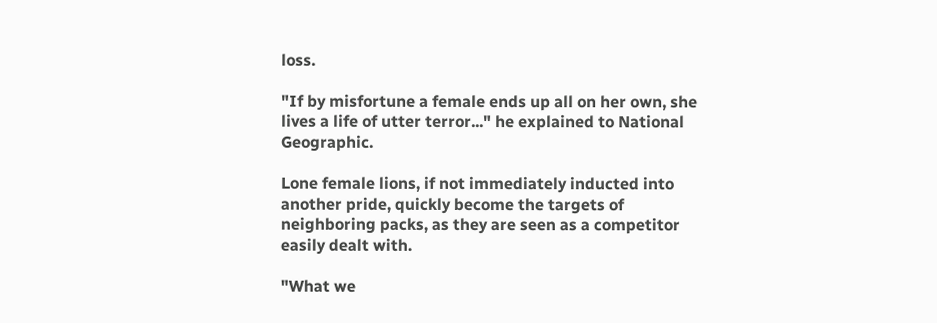loss.

"If by misfortune a female ends up all on her own, she lives a life of utter terror..." he explained to National Geographic.

Lone female lions, if not immediately inducted into another pride, quickly become the targets of neighboring packs, as they are seen as a competitor easily dealt with.

"What we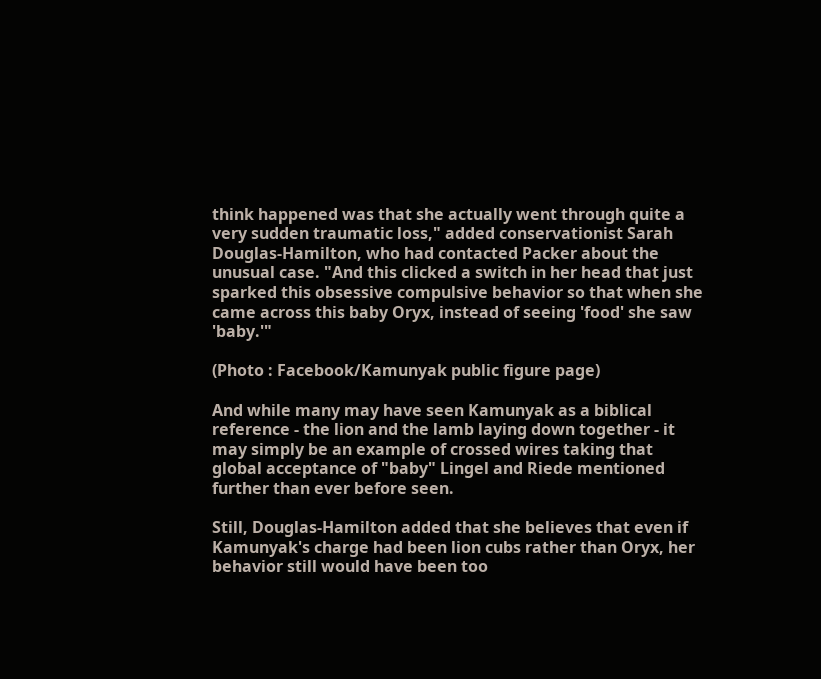think happened was that she actually went through quite a very sudden traumatic loss," added conservationist Sarah Douglas-Hamilton, who had contacted Packer about the unusual case. "And this clicked a switch in her head that just sparked this obsessive compulsive behavior so that when she came across this baby Oryx, instead of seeing 'food' she saw 'baby.'"

(Photo : Facebook/Kamunyak public figure page)

And while many may have seen Kamunyak as a biblical reference - the lion and the lamb laying down together - it may simply be an example of crossed wires taking that global acceptance of "baby" Lingel and Riede mentioned further than ever before seen.

Still, Douglas-Hamilton added that she believes that even if Kamunyak's charge had been lion cubs rather than Oryx, her behavior still would have been too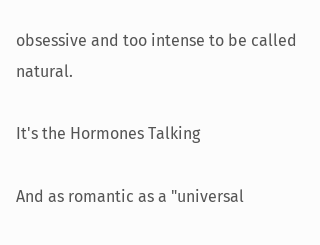obsessive and too intense to be called natural.

It's the Hormones Talking

And as romantic as a "universal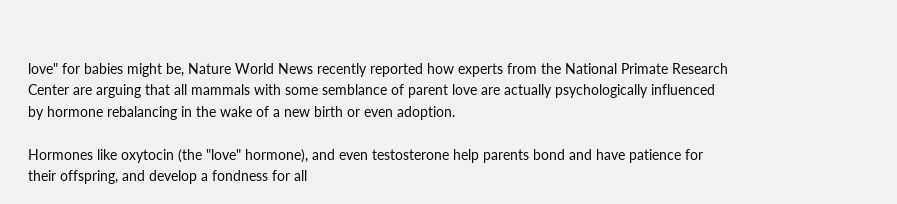love" for babies might be, Nature World News recently reported how experts from the National Primate Research Center are arguing that all mammals with some semblance of parent love are actually psychologically influenced by hormone rebalancing in the wake of a new birth or even adoption.

Hormones like oxytocin (the "love" hormone), and even testosterone help parents bond and have patience for their offspring, and develop a fondness for all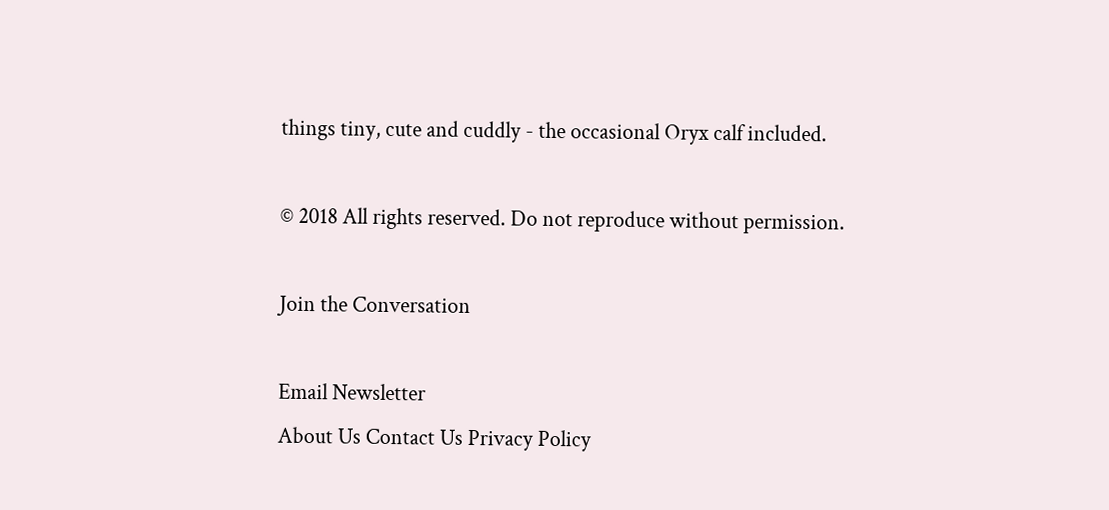things tiny, cute and cuddly - the occasional Oryx calf included.

© 2018 All rights reserved. Do not reproduce without permission.

Join the Conversation

Email Newsletter
About Us Contact Us Privacy Policy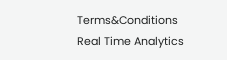Terms&Conditions
Real Time Analytics